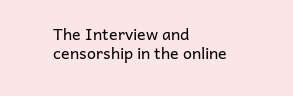The Interview and censorship in the online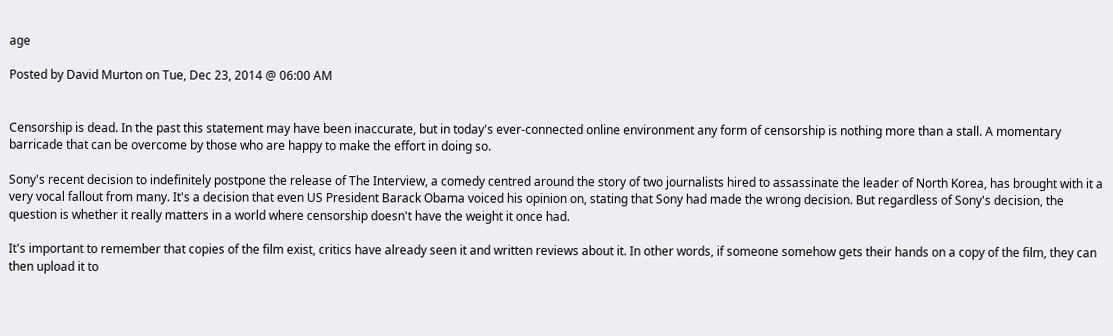age

Posted by David Murton on Tue, Dec 23, 2014 @ 06:00 AM


Censorship is dead. In the past this statement may have been inaccurate, but in today's ever-connected online environment any form of censorship is nothing more than a stall. A momentary barricade that can be overcome by those who are happy to make the effort in doing so.

Sony's recent decision to indefinitely postpone the release of The Interview, a comedy centred around the story of two journalists hired to assassinate the leader of North Korea, has brought with it a very vocal fallout from many. It's a decision that even US President Barack Obama voiced his opinion on, stating that Sony had made the wrong decision. But regardless of Sony's decision, the question is whether it really matters in a world where censorship doesn't have the weight it once had.

It's important to remember that copies of the film exist, critics have already seen it and written reviews about it. In other words, if someone somehow gets their hands on a copy of the film, they can then upload it to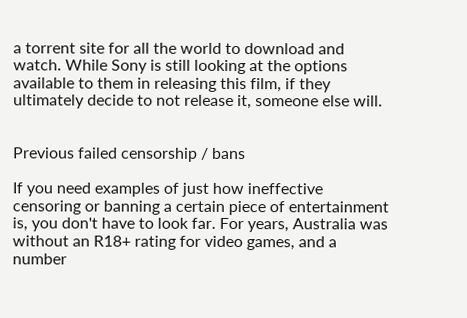a torrent site for all the world to download and watch. While Sony is still looking at the options available to them in releasing this film, if they ultimately decide to not release it, someone else will.


Previous failed censorship / bans

If you need examples of just how ineffective censoring or banning a certain piece of entertainment is, you don't have to look far. For years, Australia was without an R18+ rating for video games, and a number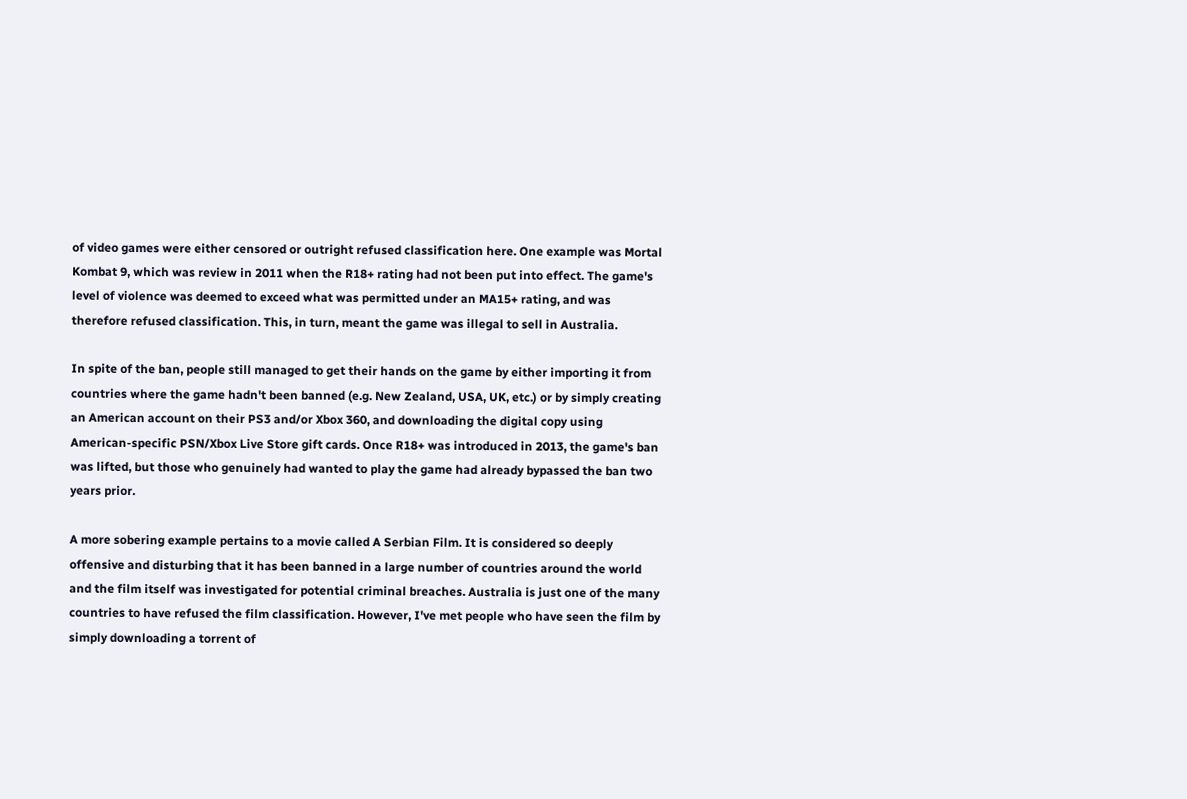of video games were either censored or outright refused classification here. One example was Mortal Kombat 9, which was review in 2011 when the R18+ rating had not been put into effect. The game's level of violence was deemed to exceed what was permitted under an MA15+ rating, and was therefore refused classification. This, in turn, meant the game was illegal to sell in Australia.

In spite of the ban, people still managed to get their hands on the game by either importing it from countries where the game hadn't been banned (e.g. New Zealand, USA, UK, etc.) or by simply creating an American account on their PS3 and/or Xbox 360, and downloading the digital copy using American-specific PSN/Xbox Live Store gift cards. Once R18+ was introduced in 2013, the game's ban was lifted, but those who genuinely had wanted to play the game had already bypassed the ban two years prior.

A more sobering example pertains to a movie called A Serbian Film. It is considered so deeply offensive and disturbing that it has been banned in a large number of countries around the world and the film itself was investigated for potential criminal breaches. Australia is just one of the many countries to have refused the film classification. However, I've met people who have seen the film by simply downloading a torrent of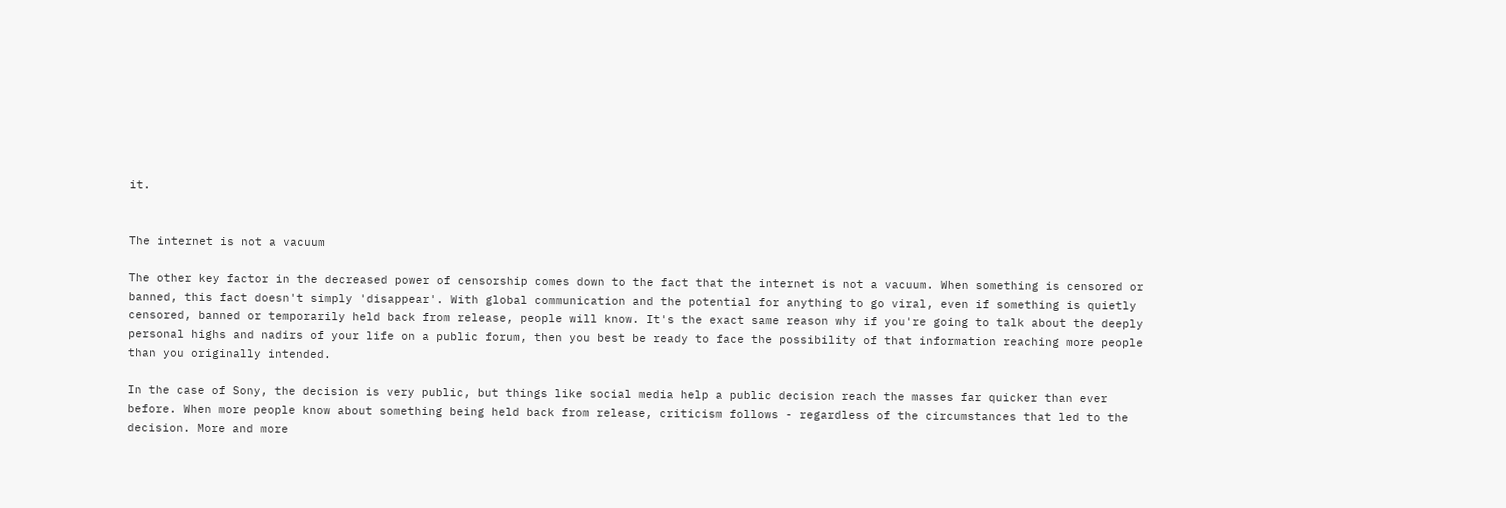it.


The internet is not a vacuum

The other key factor in the decreased power of censorship comes down to the fact that the internet is not a vacuum. When something is censored or banned, this fact doesn't simply 'disappear'. With global communication and the potential for anything to go viral, even if something is quietly censored, banned or temporarily held back from release, people will know. It's the exact same reason why if you're going to talk about the deeply personal highs and nadirs of your life on a public forum, then you best be ready to face the possibility of that information reaching more people than you originally intended.

In the case of Sony, the decision is very public, but things like social media help a public decision reach the masses far quicker than ever before. When more people know about something being held back from release, criticism follows - regardless of the circumstances that led to the decision. More and more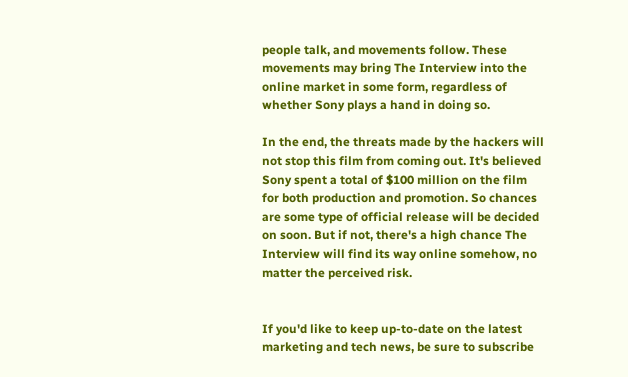people talk, and movements follow. These movements may bring The Interview into the online market in some form, regardless of whether Sony plays a hand in doing so.

In the end, the threats made by the hackers will not stop this film from coming out. It's believed Sony spent a total of $100 million on the film for both production and promotion. So chances are some type of official release will be decided on soon. But if not, there's a high chance The Interview will find its way online somehow, no matter the perceived risk.


If you'd like to keep up-to-date on the latest marketing and tech news, be sure to subscribe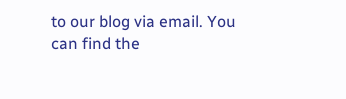to our blog via email. You can find the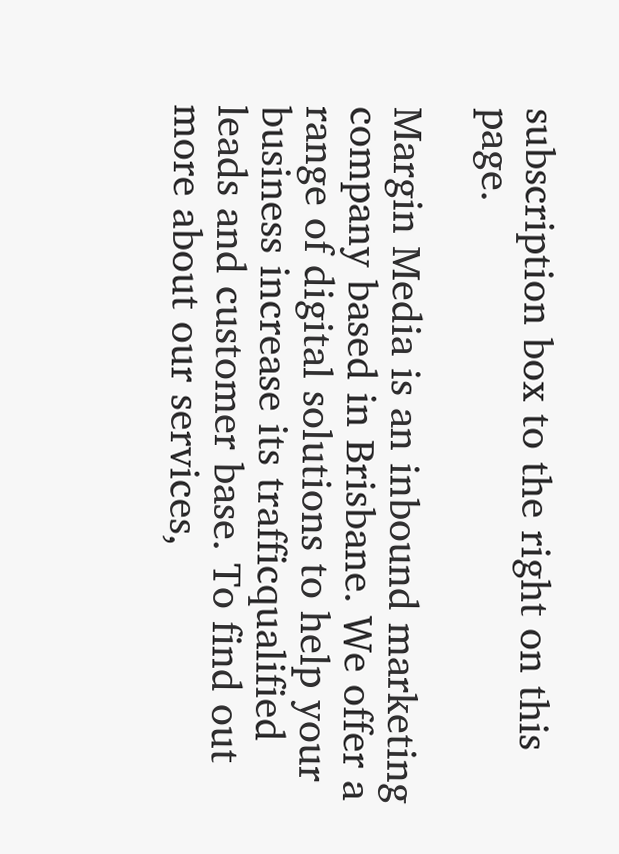subscription box to the right on this page.

Margin Media is an inbound marketing company based in Brisbane. We offer a range of digital solutions to help your business increase its trafficqualified leads and customer base. To find out more about our services,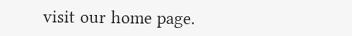visit our home page.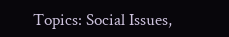Topics: Social Issues,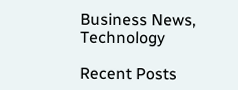Business News, Technology

Recent Posts